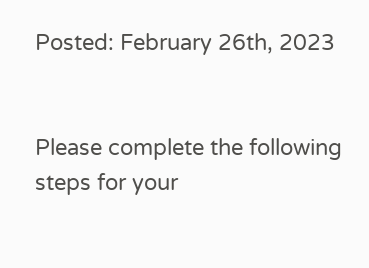Posted: February 26th, 2023


Please complete the following steps for your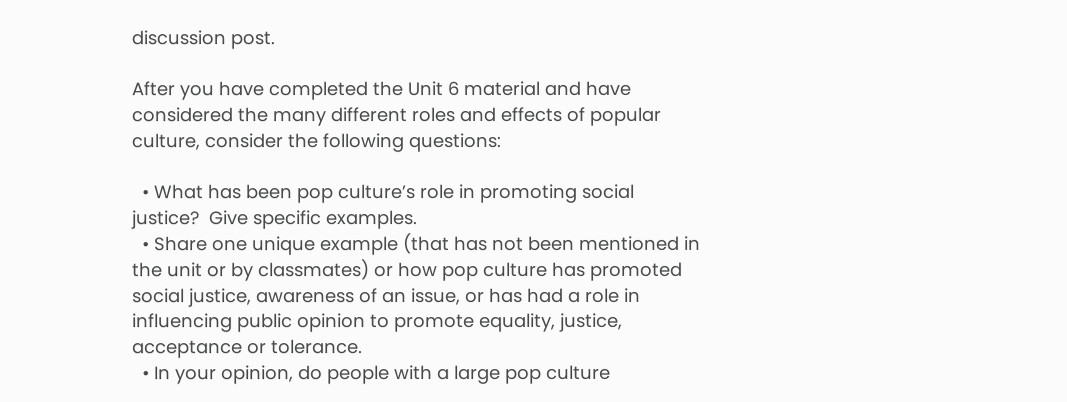discussion post.

After you have completed the Unit 6 material and have considered the many different roles and effects of popular culture, consider the following questions:

  • What has been pop culture’s role in promoting social justice?  Give specific examples.
  • Share one unique example (that has not been mentioned in the unit or by classmates) or how pop culture has promoted social justice, awareness of an issue, or has had a role in influencing public opinion to promote equality, justice, acceptance or tolerance.
  • In your opinion, do people with a large pop culture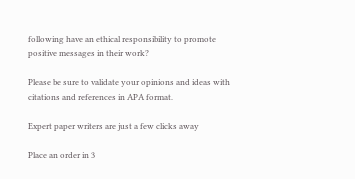following have an ethical responsibility to promote positive messages in their work?

Please be sure to validate your opinions and ideas with citations and references in APA format.

Expert paper writers are just a few clicks away

Place an order in 3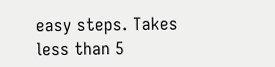easy steps. Takes less than 5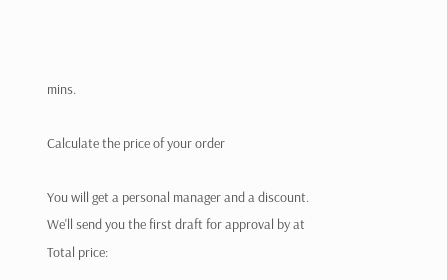mins.

Calculate the price of your order

You will get a personal manager and a discount.
We'll send you the first draft for approval by at
Total price: